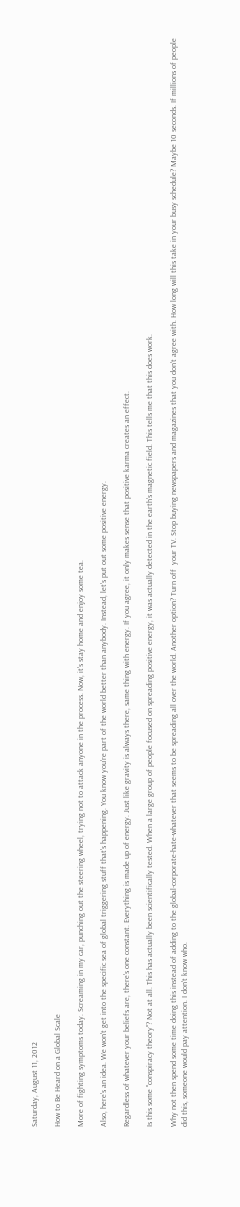Saturday, August 11, 2012

How to Be Heard on a Global Scale

More of fighting symptoms today. Screaming in my car, punching out the steering wheel, trying not to attack anyone in the process. Now, it's stay home and enjoy some tea.

Also, here's an idea. We won't get into the specific sea of global triggering stuff that's happening. You know you're part of the world better than anybody. Instead, let's put out some positive energy.

Regardless of whatever your beliefs are, there's one constant. Everything is made up of energy. Just like gravity is always there, same thing with energy. If you agree, it only makes sense that positive karma creates an effect.

Is this some "conspiracy theory"? Not at all. This has actually been scientifically tested. When a large group of people focused on spreading positive energy, it was actually detected in the earth's magnetic field. This tells me that this does work.

Why not then spend some time doing this instead of adding to the global-corporate-hate-whatever that seems to be spreading all over the world. Another option? Turn off  your TV. Stop buying newspapers and magazines that you don't agree with. How long will this take in your busy schedule? Maybe 10 seconds. If millions of people did this, someone would pay attention. I don't know who.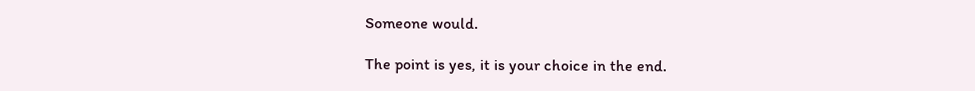Someone would.

The point is yes, it is your choice in the end.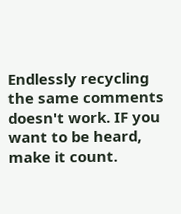Endlessly recycling the same comments doesn't work. IF you want to be heard, make it count.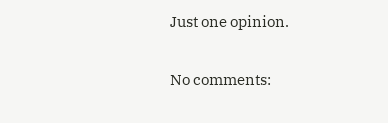Just one opinion.

No comments: